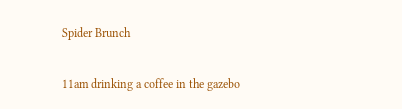Spider Brunch

11am drinking a coffee in the gazebo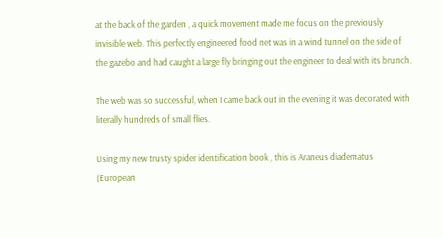at the back of the garden , a quick movement made me focus on the previously invisible web. This perfectly engineered food net was in a wind tunnel on the side of the gazebo and had caught a large fly bringing out the engineer to deal with its brunch.

The web was so successful, when I came back out in the evening it was decorated with literally hundreds of small flies.

Using my new trusty spider identification book , this is Araneus diadematus (European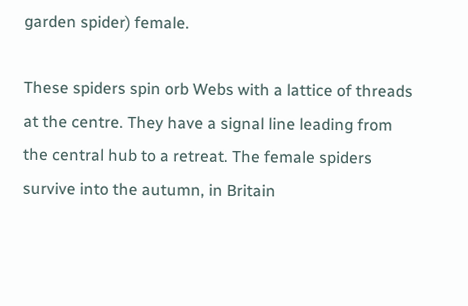garden spider) female.

These spiders spin orb Webs with a lattice of threads at the centre. They have a signal line leading from the central hub to a retreat. The female spiders survive into the autumn, in Britain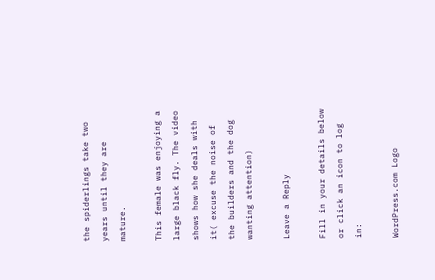the spiderlings take two years until they are mature.

This female was enjoying a large black fly. The video shows how she deals with it( excuse the noise of the builders and the dog wanting attention)

Leave a Reply

Fill in your details below or click an icon to log in:

WordPress.com Logo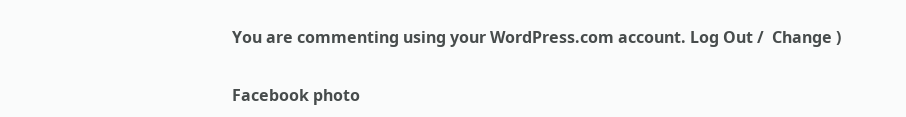You are commenting using your WordPress.com account. Log Out /  Change )

Facebook photo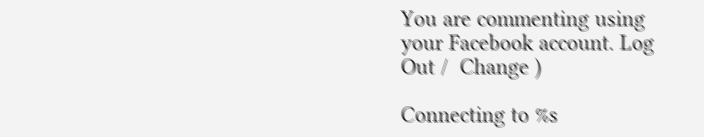You are commenting using your Facebook account. Log Out /  Change )

Connecting to %s